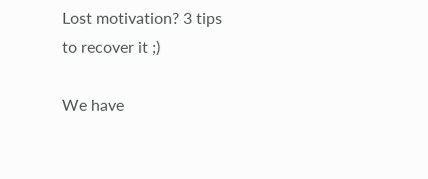Lost motivation? 3 tips to recover it ;)

We have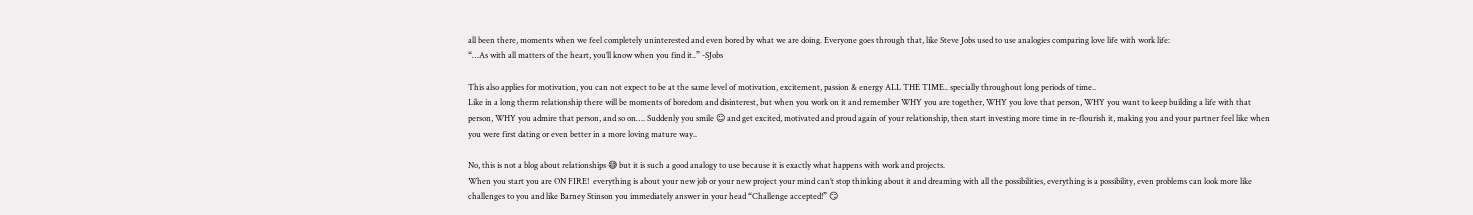all been there, moments when we feel completely uninterested and even bored by what we are doing. Everyone goes through that, like Steve Jobs used to use analogies comparing love life with work life:
“…As with all matters of the heart, you’ll know when you find it..” -SJobs

This also applies for motivation, you can not expect to be at the same level of motivation, excitement, passion & energy ALL THE TIME.. specially throughout long periods of time..
Like in a long therm relationship there will be moments of boredom and disinterest, but when you work on it and remember WHY you are together, WHY you love that person, WHY you want to keep building a life with that person, WHY you admire that person, and so on…. Suddenly you smile ☺ and get excited, motivated and proud again of your relationship, then start investing more time in re-flourish it, making you and your partner feel like when you were first dating or even better in a more loving mature way..

No, this is not a blog about relationships 😅 but it is such a good analogy to use because it is exactly what happens with work and projects.
When you start you are ON FIRE!  everything is about your new job or your new project your mind can’t stop thinking about it and dreaming with all the possibilities, everything is a possibility, even problems can look more like challenges to you and like Barney Stinson you immediately answer in your head “Challenge accepted!” 😏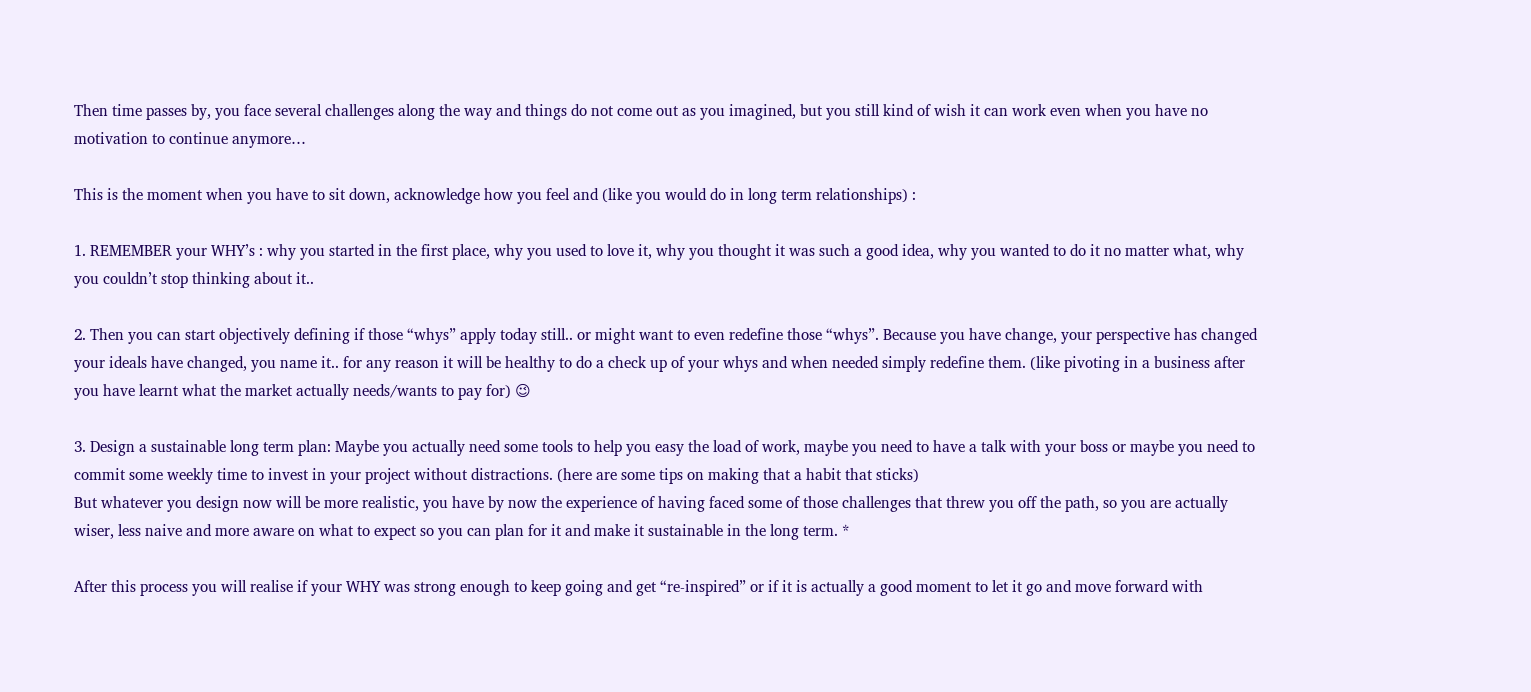Then time passes by, you face several challenges along the way and things do not come out as you imagined, but you still kind of wish it can work even when you have no motivation to continue anymore…

This is the moment when you have to sit down, acknowledge how you feel and (like you would do in long term relationships) :

1. REMEMBER your WHY’s : why you started in the first place, why you used to love it, why you thought it was such a good idea, why you wanted to do it no matter what, why you couldn’t stop thinking about it..

2. Then you can start objectively defining if those “whys” apply today still.. or might want to even redefine those “whys”. Because you have change, your perspective has changed your ideals have changed, you name it.. for any reason it will be healthy to do a check up of your whys and when needed simply redefine them. (like pivoting in a business after you have learnt what the market actually needs/wants to pay for) 😉

3. Design a sustainable long term plan: Maybe you actually need some tools to help you easy the load of work, maybe you need to have a talk with your boss or maybe you need to commit some weekly time to invest in your project without distractions. (here are some tips on making that a habit that sticks)
But whatever you design now will be more realistic, you have by now the experience of having faced some of those challenges that threw you off the path, so you are actually wiser, less naive and more aware on what to expect so you can plan for it and make it sustainable in the long term. *

After this process you will realise if your WHY was strong enough to keep going and get “re-inspired” or if it is actually a good moment to let it go and move forward with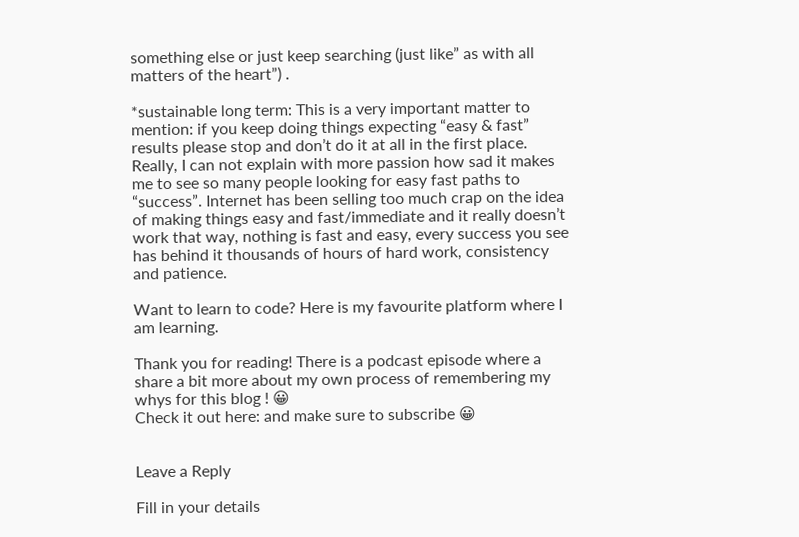something else or just keep searching (just like” as with all matters of the heart”) .

*sustainable long term: This is a very important matter to mention: if you keep doing things expecting “easy & fast” results please stop and don’t do it at all in the first place. Really, I can not explain with more passion how sad it makes me to see so many people looking for easy fast paths to “success”. Internet has been selling too much crap on the idea of making things easy and fast/immediate and it really doesn’t work that way, nothing is fast and easy, every success you see has behind it thousands of hours of hard work, consistency and patience.

Want to learn to code? Here is my favourite platform where I am learning.

Thank you for reading! There is a podcast episode where a share a bit more about my own process of remembering my whys for this blog ! 😀
Check it out here: and make sure to subscribe 😀


Leave a Reply

Fill in your details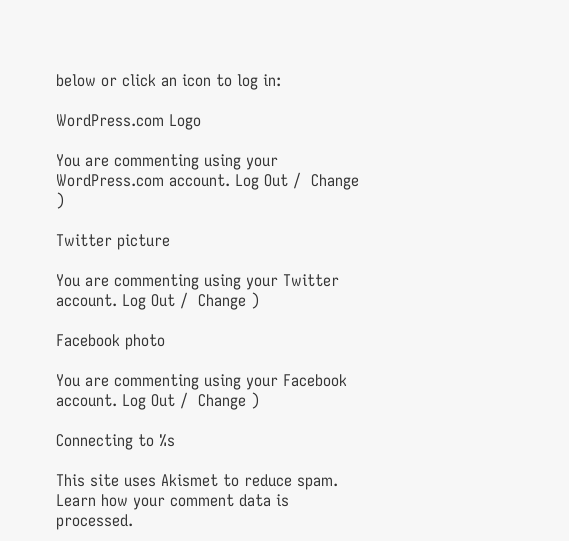below or click an icon to log in:

WordPress.com Logo

You are commenting using your WordPress.com account. Log Out /  Change )

Twitter picture

You are commenting using your Twitter account. Log Out /  Change )

Facebook photo

You are commenting using your Facebook account. Log Out /  Change )

Connecting to %s

This site uses Akismet to reduce spam. Learn how your comment data is processed.